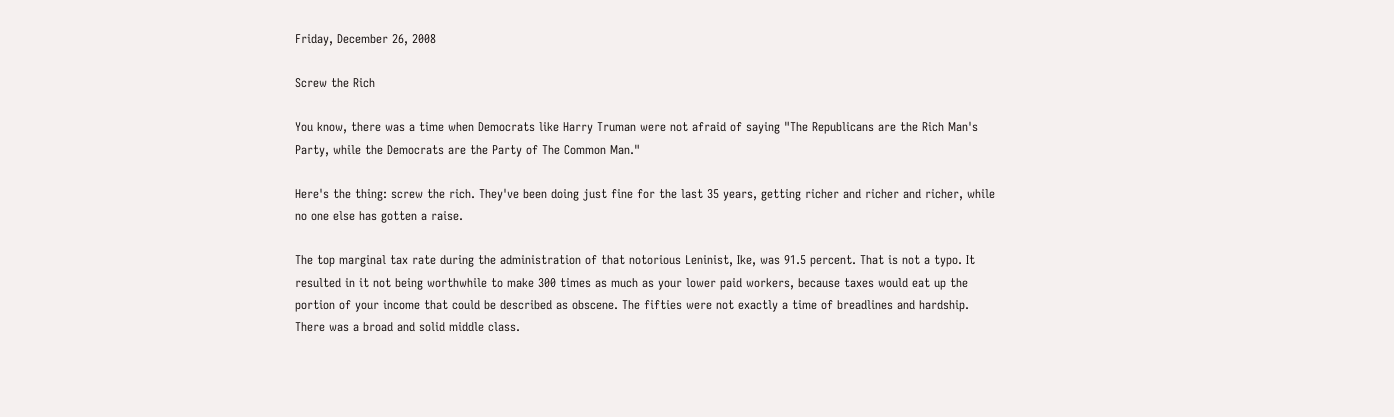Friday, December 26, 2008

Screw the Rich

You know, there was a time when Democrats like Harry Truman were not afraid of saying "The Republicans are the Rich Man's Party, while the Democrats are the Party of The Common Man."

Here's the thing: screw the rich. They've been doing just fine for the last 35 years, getting richer and richer and richer, while no one else has gotten a raise.

The top marginal tax rate during the administration of that notorious Leninist, Ike, was 91.5 percent. That is not a typo. It resulted in it not being worthwhile to make 300 times as much as your lower paid workers, because taxes would eat up the portion of your income that could be described as obscene. The fifties were not exactly a time of breadlines and hardship. There was a broad and solid middle class.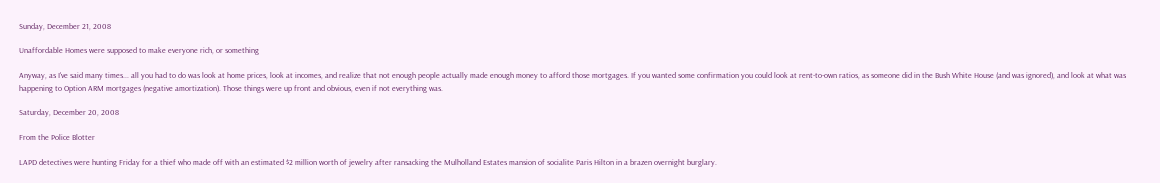Sunday, December 21, 2008

Unaffordable Homes were supposed to make everyone rich, or something

Anyway, as I've said many times... all you had to do was look at home prices, look at incomes, and realize that not enough people actually made enough money to afford those mortgages. If you wanted some confirmation you could look at rent-to-own ratios, as someone did in the Bush White House (and was ignored), and look at what was happening to Option ARM mortgages (negative amortization). Those things were up front and obvious, even if not everything was.

Saturday, December 20, 2008

From the Police Blotter

LAPD detectives were hunting Friday for a thief who made off with an estimated $2 million worth of jewelry after ransacking the Mulholland Estates mansion of socialite Paris Hilton in a brazen overnight burglary.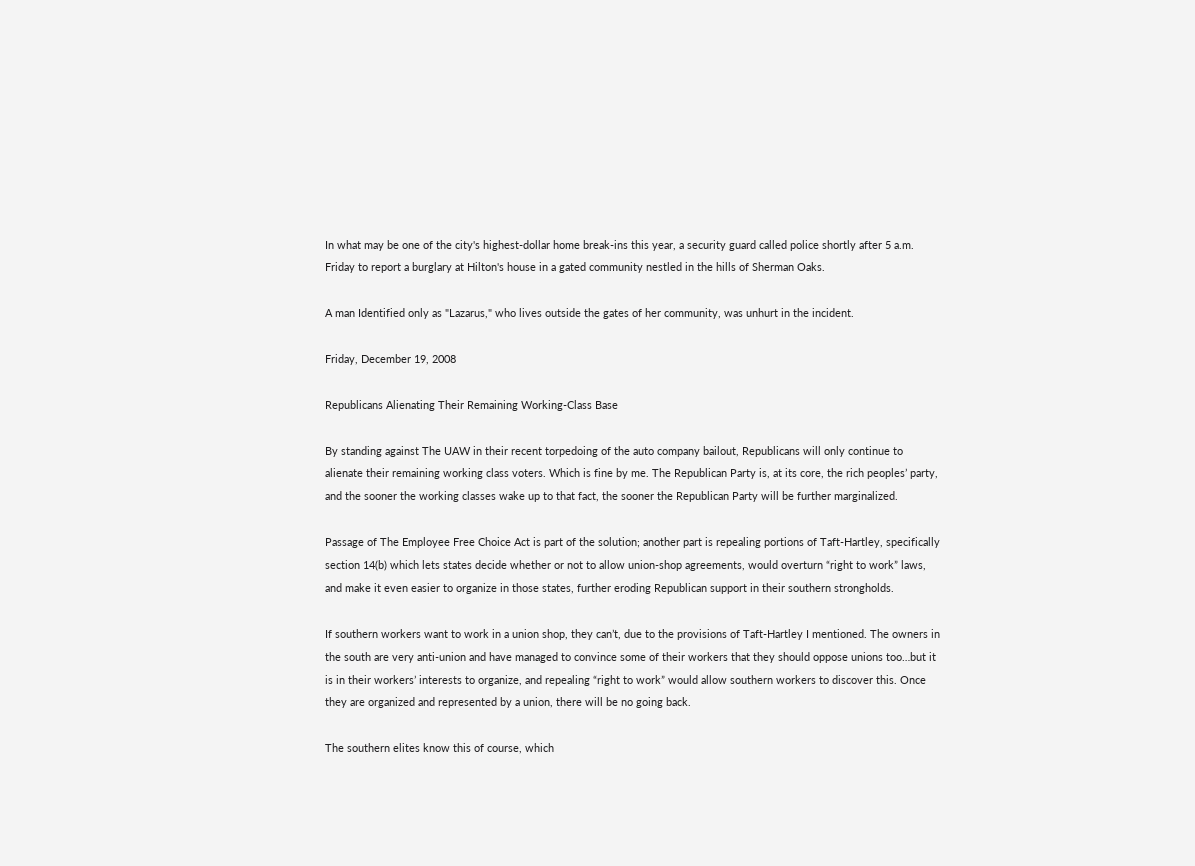In what may be one of the city's highest-dollar home break-ins this year, a security guard called police shortly after 5 a.m. Friday to report a burglary at Hilton's house in a gated community nestled in the hills of Sherman Oaks.

A man Identified only as "Lazarus," who lives outside the gates of her community, was unhurt in the incident.

Friday, December 19, 2008

Republicans Alienating Their Remaining Working-Class Base

By standing against The UAW in their recent torpedoing of the auto company bailout, Republicans will only continue to alienate their remaining working class voters. Which is fine by me. The Republican Party is, at its core, the rich peoples’ party, and the sooner the working classes wake up to that fact, the sooner the Republican Party will be further marginalized.

Passage of The Employee Free Choice Act is part of the solution; another part is repealing portions of Taft-Hartley, specifically section 14(b) which lets states decide whether or not to allow union-shop agreements, would overturn “right to work” laws, and make it even easier to organize in those states, further eroding Republican support in their southern strongholds.

If southern workers want to work in a union shop, they can’t, due to the provisions of Taft-Hartley I mentioned. The owners in the south are very anti-union and have managed to convince some of their workers that they should oppose unions too…but it is in their workers’ interests to organize, and repealing “right to work” would allow southern workers to discover this. Once they are organized and represented by a union, there will be no going back.

The southern elites know this of course, which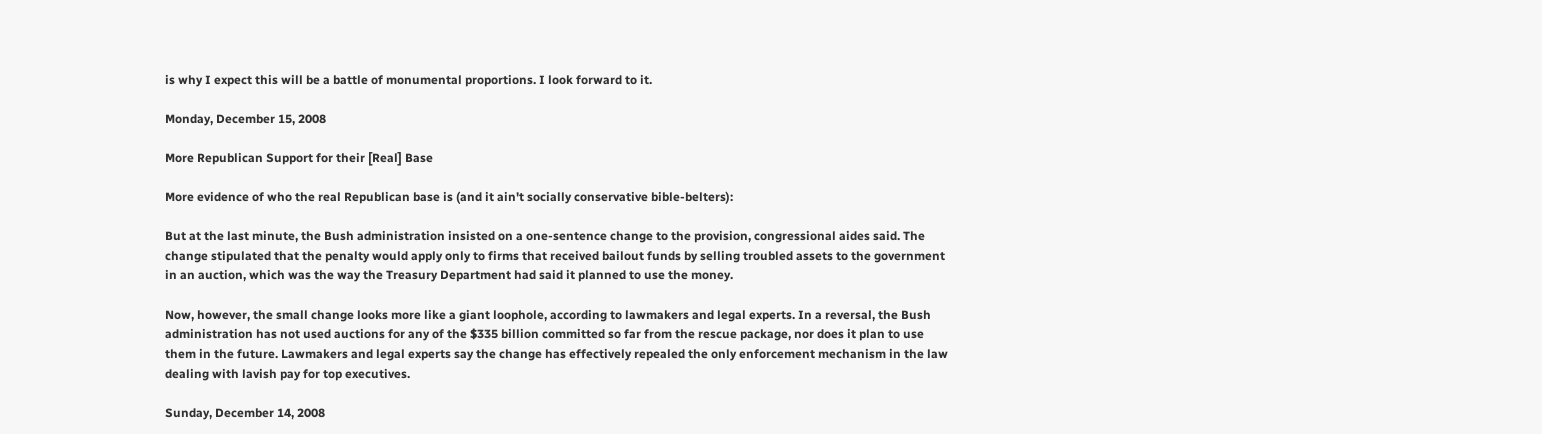is why I expect this will be a battle of monumental proportions. I look forward to it.

Monday, December 15, 2008

More Republican Support for their [Real] Base

More evidence of who the real Republican base is (and it ain't socially conservative bible-belters):

But at the last minute, the Bush administration insisted on a one-sentence change to the provision, congressional aides said. The change stipulated that the penalty would apply only to firms that received bailout funds by selling troubled assets to the government in an auction, which was the way the Treasury Department had said it planned to use the money.

Now, however, the small change looks more like a giant loophole, according to lawmakers and legal experts. In a reversal, the Bush administration has not used auctions for any of the $335 billion committed so far from the rescue package, nor does it plan to use them in the future. Lawmakers and legal experts say the change has effectively repealed the only enforcement mechanism in the law dealing with lavish pay for top executives.

Sunday, December 14, 2008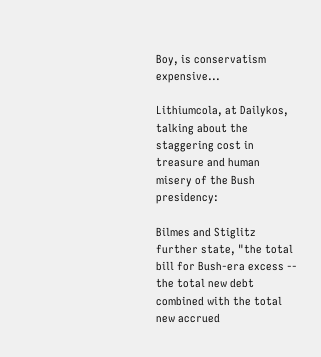Boy, is conservatism expensive...

Lithiumcola, at Dailykos, talking about the staggering cost in treasure and human misery of the Bush presidency:

Bilmes and Stiglitz further state, "the total bill for Bush-era excess -- the total new debt combined with the total new accrued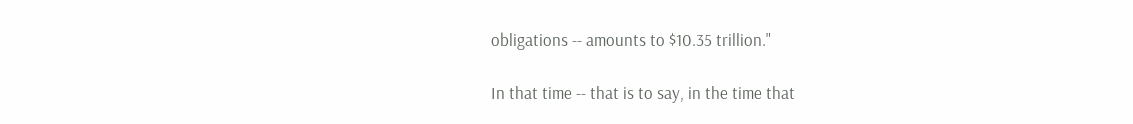obligations -- amounts to $10.35 trillion."

In that time -- that is to say, in the time that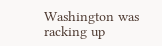Washington was racking up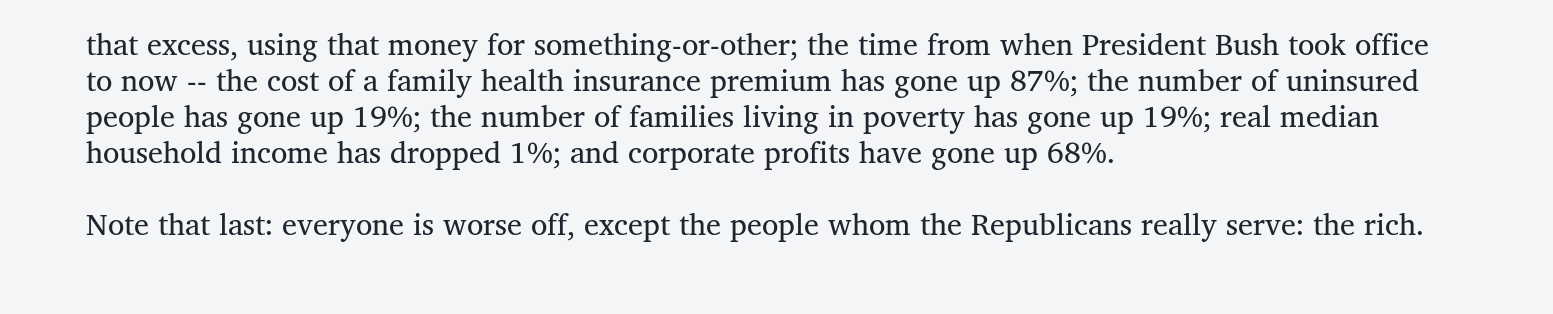that excess, using that money for something-or-other; the time from when President Bush took office to now -- the cost of a family health insurance premium has gone up 87%; the number of uninsured people has gone up 19%; the number of families living in poverty has gone up 19%; real median household income has dropped 1%; and corporate profits have gone up 68%.

Note that last: everyone is worse off, except the people whom the Republicans really serve: the rich.